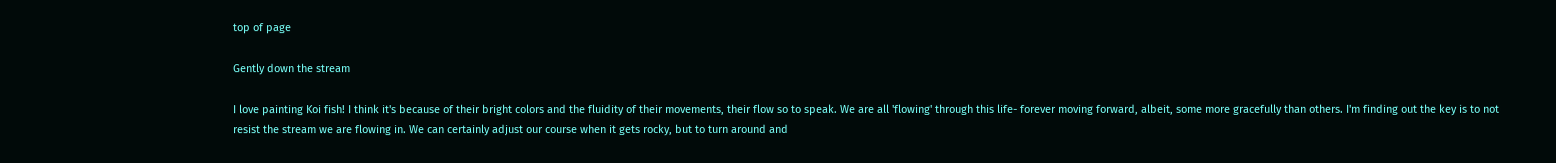top of page

Gently down the stream

I love painting Koi fish! I think it's because of their bright colors and the fluidity of their movements, their flow so to speak. We are all 'flowing' through this life- forever moving forward, albeit, some more gracefully than others. I'm finding out the key is to not resist the stream we are flowing in. We can certainly adjust our course when it gets rocky, but to turn around and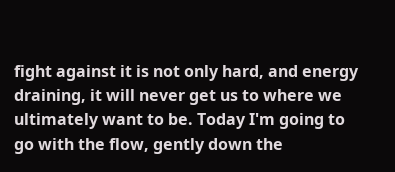fight against it is not only hard, and energy draining, it will never get us to where we ultimately want to be. Today I'm going to go with the flow, gently down the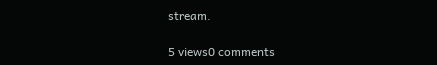stream.

5 views0 comments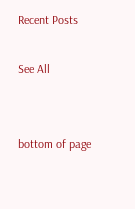Recent Posts

See All


bottom of page